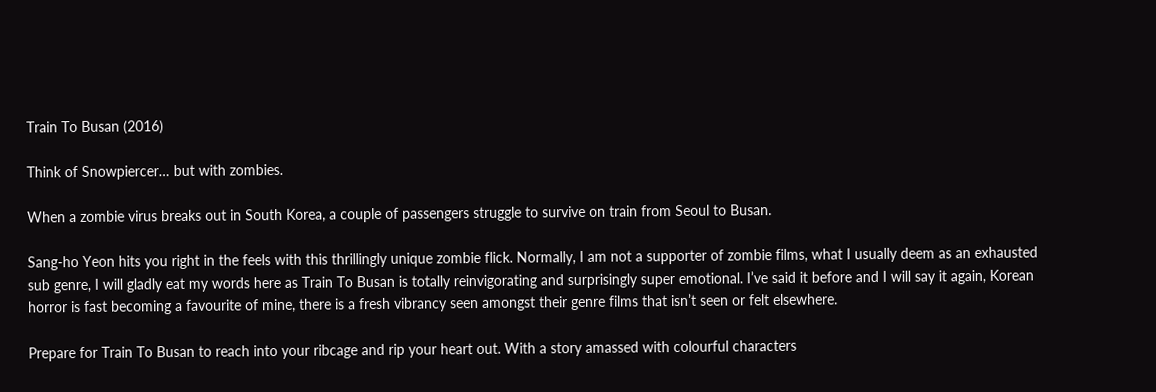Train To Busan (2016)

Think of Snowpiercer… but with zombies.

When a zombie virus breaks out in South Korea, a couple of passengers struggle to survive on train from Seoul to Busan.

Sang-ho Yeon hits you right in the feels with this thrillingly unique zombie flick. Normally, I am not a supporter of zombie films, what I usually deem as an exhausted sub genre, I will gladly eat my words here as Train To Busan is totally reinvigorating and surprisingly super emotional. I’ve said it before and I will say it again, Korean horror is fast becoming a favourite of mine, there is a fresh vibrancy seen amongst their genre films that isn’t seen or felt elsewhere.

Prepare for Train To Busan to reach into your ribcage and rip your heart out. With a story amassed with colourful characters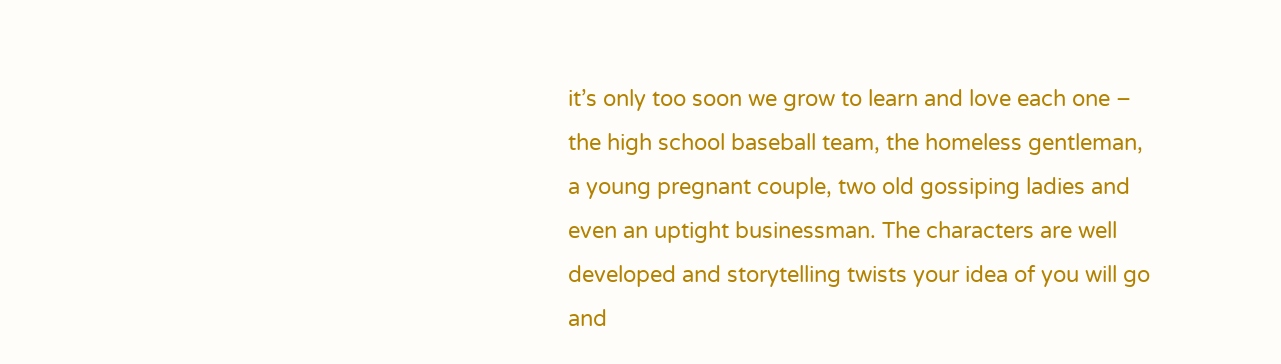it’s only too soon we grow to learn and love each one – the high school baseball team, the homeless gentleman, a young pregnant couple, two old gossiping ladies and even an uptight businessman. The characters are well developed and storytelling twists your idea of you will go and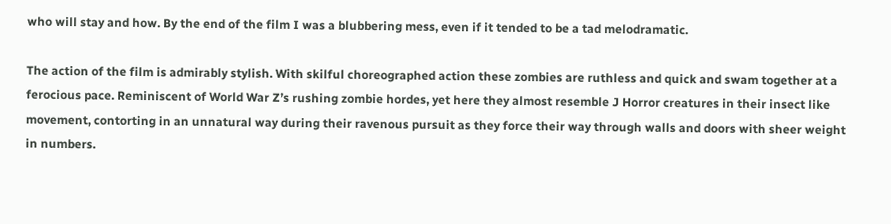who will stay and how. By the end of the film I was a blubbering mess, even if it tended to be a tad melodramatic.

The action of the film is admirably stylish. With skilful choreographed action these zombies are ruthless and quick and swam together at a ferocious pace. Reminiscent of World War Z’s rushing zombie hordes, yet here they almost resemble J Horror creatures in their insect like movement, contorting in an unnatural way during their ravenous pursuit as they force their way through walls and doors with sheer weight in numbers.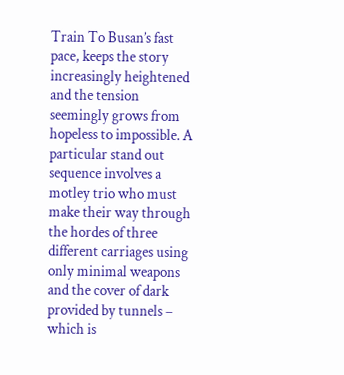Train To Busan’s fast pace, keeps the story increasingly heightened and the tension seemingly grows from hopeless to impossible. A particular stand out sequence involves a motley trio who must make their way through the hordes of three different carriages using only minimal weapons and the cover of dark provided by tunnels – which is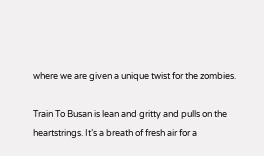where we are given a unique twist for the zombies.

Train To Busan is lean and gritty and pulls on the heartstrings. It’s a breath of fresh air for a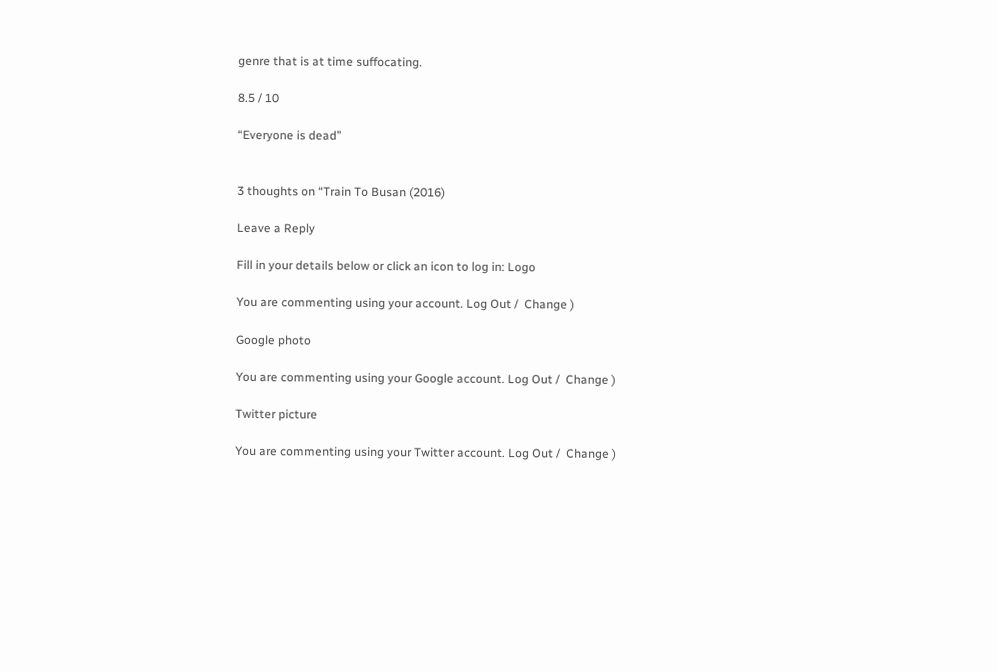genre that is at time suffocating.

8.5 / 10

“Everyone is dead”


3 thoughts on “Train To Busan (2016)

Leave a Reply

Fill in your details below or click an icon to log in: Logo

You are commenting using your account. Log Out /  Change )

Google photo

You are commenting using your Google account. Log Out /  Change )

Twitter picture

You are commenting using your Twitter account. Log Out /  Change )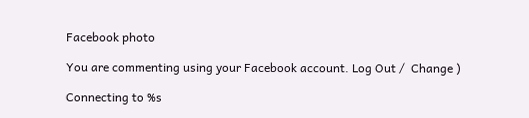Facebook photo

You are commenting using your Facebook account. Log Out /  Change )

Connecting to %s